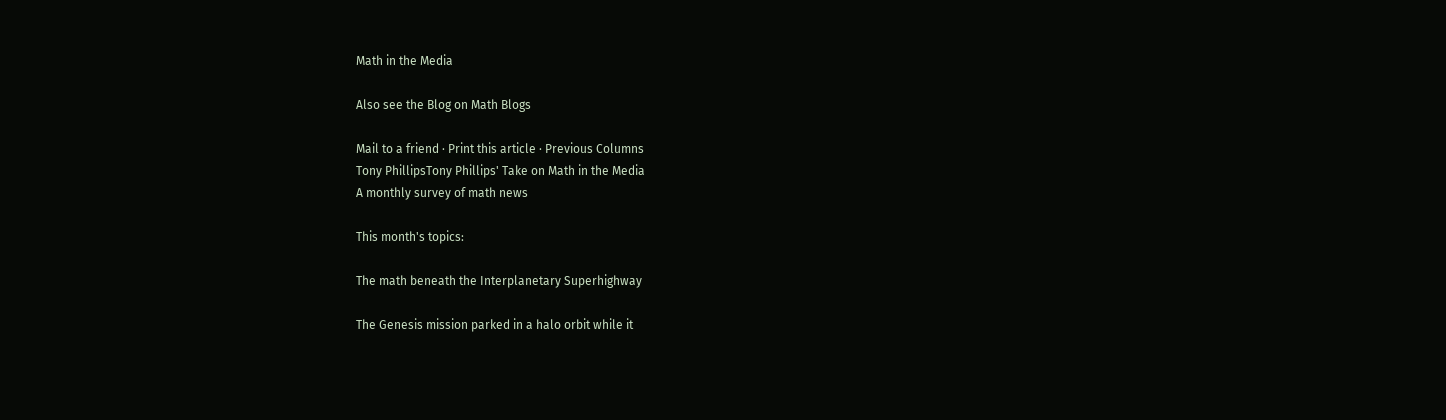Math in the Media

Also see the Blog on Math Blogs

Mail to a friend · Print this article · Previous Columns
Tony PhillipsTony Phillips' Take on Math in the Media
A monthly survey of math news

This month's topics:

The math beneath the Interplanetary Superhighway

The Genesis mission parked in a halo orbit while it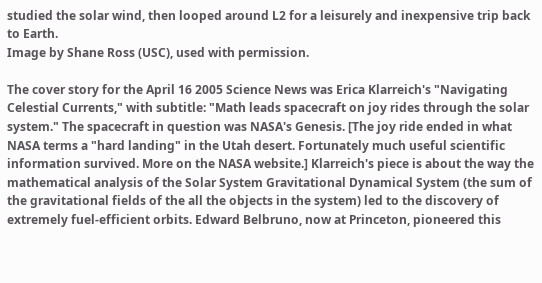studied the solar wind, then looped around L2 for a leisurely and inexpensive trip back to Earth.
Image by Shane Ross (USC), used with permission.

The cover story for the April 16 2005 Science News was Erica Klarreich's "Navigating Celestial Currents," with subtitle: "Math leads spacecraft on joy rides through the solar system." The spacecraft in question was NASA's Genesis. [The joy ride ended in what NASA terms a "hard landing" in the Utah desert. Fortunately much useful scientific information survived. More on the NASA website.] Klarreich's piece is about the way the mathematical analysis of the Solar System Gravitational Dynamical System (the sum of the gravitational fields of the all the objects in the system) led to the discovery of extremely fuel-efficient orbits. Edward Belbruno, now at Princeton, pioneered this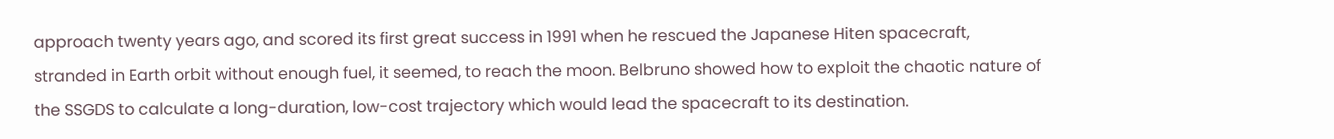approach twenty years ago, and scored its first great success in 1991 when he rescued the Japanese Hiten spacecraft, stranded in Earth orbit without enough fuel, it seemed, to reach the moon. Belbruno showed how to exploit the chaotic nature of the SSGDS to calculate a long-duration, low-cost trajectory which would lead the spacecraft to its destination.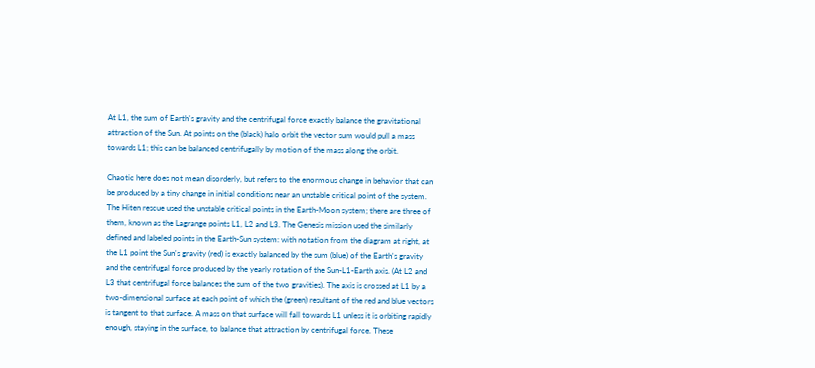At L1, the sum of Earth's gravity and the centrifugal force exactly balance the gravitational attraction of the Sun. At points on the (black) halo orbit the vector sum would pull a mass towards L1; this can be balanced centrifugally by motion of the mass along the orbit.

Chaotic here does not mean disorderly, but refers to the enormous change in behavior that can be produced by a tiny change in initial conditions near an unstable critical point of the system. The Hiten rescue used the unstable critical points in the Earth-Moon system; there are three of them, known as the Lagrange points L1, L2 and L3. The Genesis mission used the similarly defined and labeled points in the Earth-Sun system: with notation from the diagram at right, at the L1 point the Sun's gravity (red) is exactly balanced by the sum (blue) of the Earth's gravity and the centrifugal force produced by the yearly rotation of the Sun-L1-Earth axis. (At L2 and L3 that centrifugal force balances the sum of the two gravities). The axis is crossed at L1 by a two-dimensional surface at each point of which the (green) resultant of the red and blue vectors is tangent to that surface. A mass on that surface will fall towards L1 unless it is orbiting rapidly enough, staying in the surface, to balance that attraction by centrifugal force. These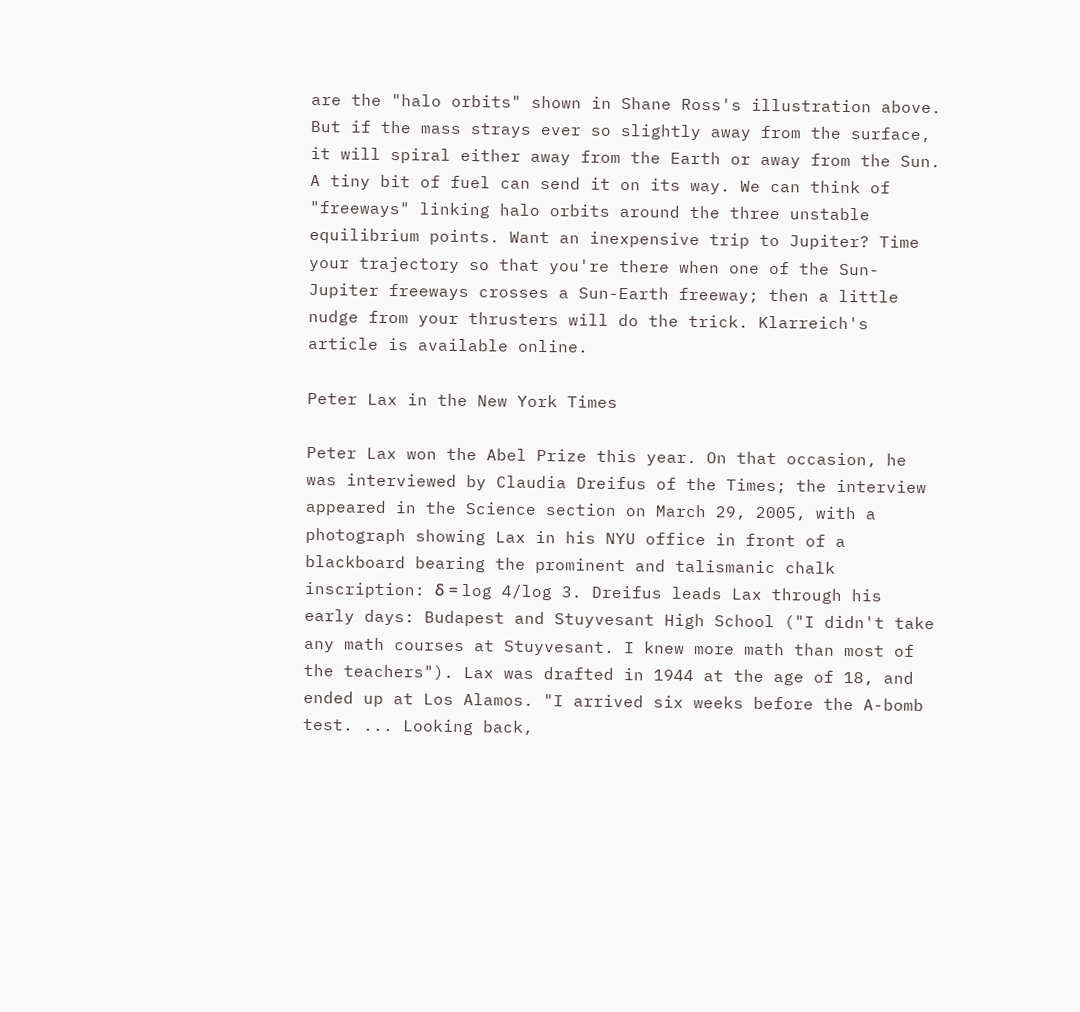are the "halo orbits" shown in Shane Ross's illustration above. But if the mass strays ever so slightly away from the surface, it will spiral either away from the Earth or away from the Sun. A tiny bit of fuel can send it on its way. We can think of "freeways" linking halo orbits around the three unstable equilibrium points. Want an inexpensive trip to Jupiter? Time your trajectory so that you're there when one of the Sun-Jupiter freeways crosses a Sun-Earth freeway; then a little nudge from your thrusters will do the trick. Klarreich's article is available online.

Peter Lax in the New York Times

Peter Lax won the Abel Prize this year. On that occasion, he was interviewed by Claudia Dreifus of the Times; the interview appeared in the Science section on March 29, 2005, with a photograph showing Lax in his NYU office in front of a blackboard bearing the prominent and talismanic chalk inscription: δ = log 4/log 3. Dreifus leads Lax through his early days: Budapest and Stuyvesant High School ("I didn't take any math courses at Stuyvesant. I knew more math than most of the teachers"). Lax was drafted in 1944 at the age of 18, and ended up at Los Alamos. "I arrived six weeks before the A-bomb test. ... Looking back,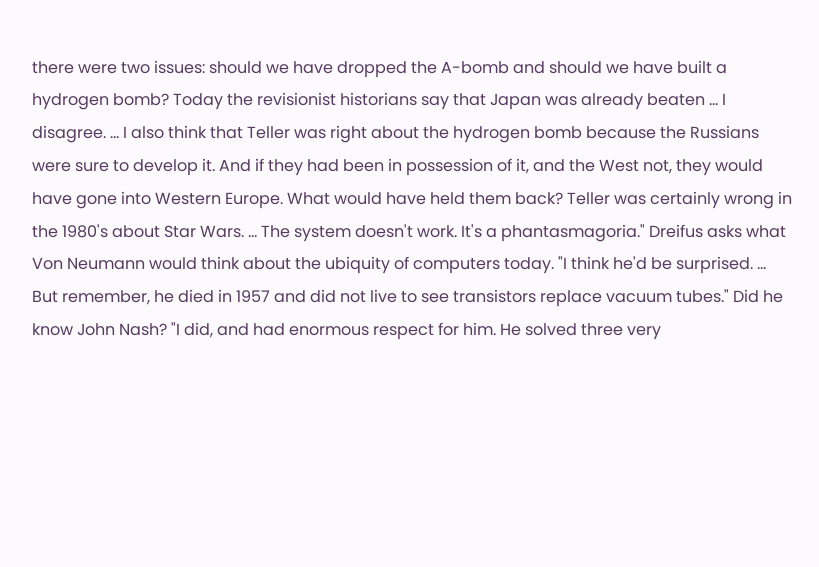there were two issues: should we have dropped the A-bomb and should we have built a hydrogen bomb? Today the revisionist historians say that Japan was already beaten ... I disagree. ... I also think that Teller was right about the hydrogen bomb because the Russians were sure to develop it. And if they had been in possession of it, and the West not, they would have gone into Western Europe. What would have held them back? Teller was certainly wrong in the 1980's about Star Wars. ... The system doesn't work. It's a phantasmagoria." Dreifus asks what Von Neumann would think about the ubiquity of computers today. "I think he'd be surprised. ... But remember, he died in 1957 and did not live to see transistors replace vacuum tubes." Did he know John Nash? "I did, and had enormous respect for him. He solved three very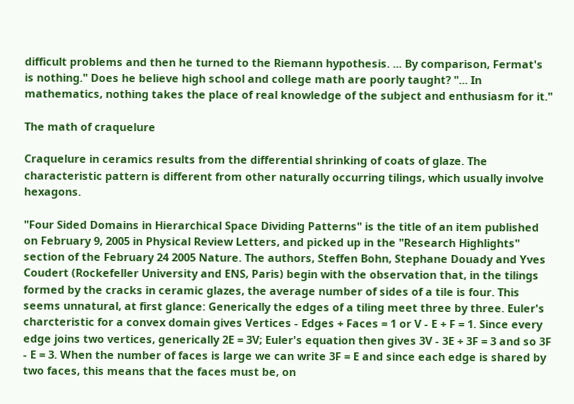difficult problems and then he turned to the Riemann hypothesis. ... By comparison, Fermat's is nothing." Does he believe high school and college math are poorly taught? "... In mathematics, nothing takes the place of real knowledge of the subject and enthusiasm for it."

The math of craquelure

Craquelure in ceramics results from the differential shrinking of coats of glaze. The characteristic pattern is different from other naturally occurring tilings, which usually involve hexagons.

"Four Sided Domains in Hierarchical Space Dividing Patterns" is the title of an item published on February 9, 2005 in Physical Review Letters, and picked up in the "Research Highlights" section of the February 24 2005 Nature. The authors, Steffen Bohn, Stephane Douady and Yves Coudert (Rockefeller University and ENS, Paris) begin with the observation that, in the tilings formed by the cracks in ceramic glazes, the average number of sides of a tile is four. This seems unnatural, at first glance: Generically the edges of a tiling meet three by three. Euler's charcteristic for a convex domain gives Vertices - Edges + Faces = 1 or V - E + F = 1. Since every edge joins two vertices, generically 2E = 3V; Euler's equation then gives 3V - 3E + 3F = 3 and so 3F - E = 3. When the number of faces is large we can write 3F = E and since each edge is shared by two faces, this means that the faces must be, on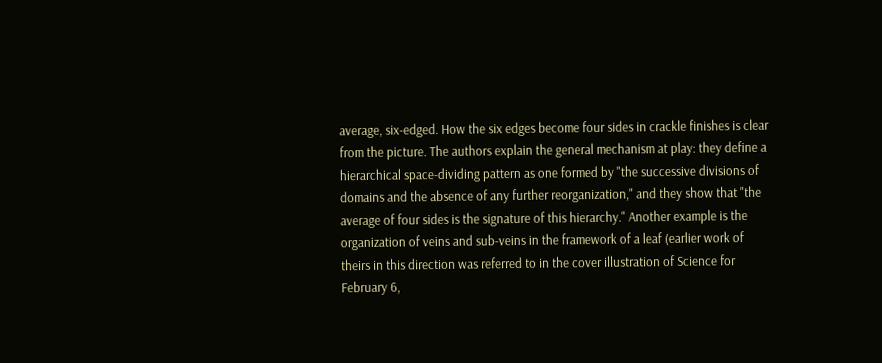average, six-edged. How the six edges become four sides in crackle finishes is clear from the picture. The authors explain the general mechanism at play: they define a hierarchical space-dividing pattern as one formed by "the successive divisions of domains and the absence of any further reorganization," and they show that "the average of four sides is the signature of this hierarchy." Another example is the organization of veins and sub-veins in the framework of a leaf (earlier work of theirs in this direction was referred to in the cover illustration of Science for February 6,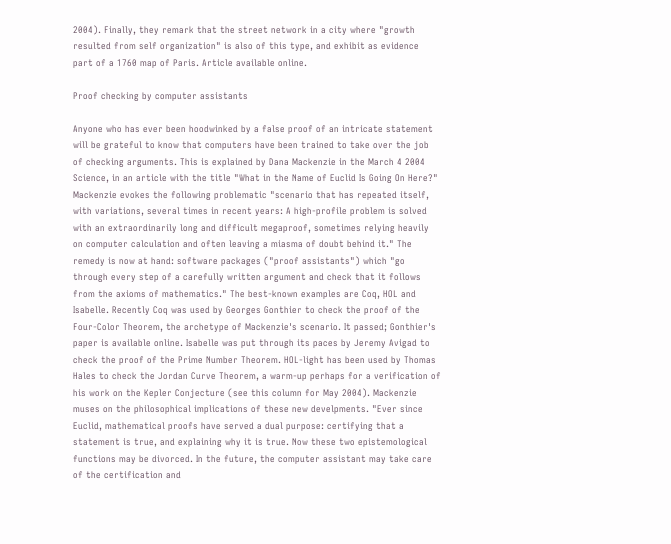2004). Finally, they remark that the street network in a city where "growth resulted from self organization" is also of this type, and exhibit as evidence part of a 1760 map of Paris. Article available online.

Proof checking by computer assistants

Anyone who has ever been hoodwinked by a false proof of an intricate statement will be grateful to know that computers have been trained to take over the job of checking arguments. This is explained by Dana Mackenzie in the March 4 2004 Science, in an article with the title "What in the Name of Euclid Is Going On Here?" Mackenzie evokes the following problematic "scenario that has repeated itself, with variations, several times in recent years: A high-profile problem is solved with an extraordinarily long and difficult megaproof, sometimes relying heavily on computer calculation and often leaving a miasma of doubt behind it." The remedy is now at hand: software packages ("proof assistants") which "go through every step of a carefully written argument and check that it follows from the axioms of mathematics." The best-known examples are Coq, HOL and Isabelle. Recently Coq was used by Georges Gonthier to check the proof of the Four-Color Theorem, the archetype of Mackenzie's scenario. It passed; Gonthier's paper is available online. Isabelle was put through its paces by Jeremy Avigad to check the proof of the Prime Number Theorem. HOL-light has been used by Thomas Hales to check the Jordan Curve Theorem, a warm-up perhaps for a verification of his work on the Kepler Conjecture (see this column for May 2004). Mackenzie muses on the philosophical implications of these new develpments. "Ever since Euclid, mathematical proofs have served a dual purpose: certifying that a statement is true, and explaining why it is true. Now these two epistemological functions may be divorced. In the future, the computer assistant may take care of the certification and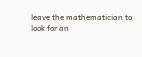leave the mathematician to look for an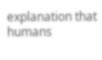explanation that humans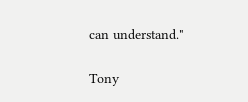can understand."

Tony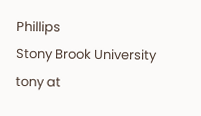Phillips
Stony Brook University
tony at